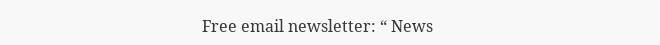Free email newsletter: “ News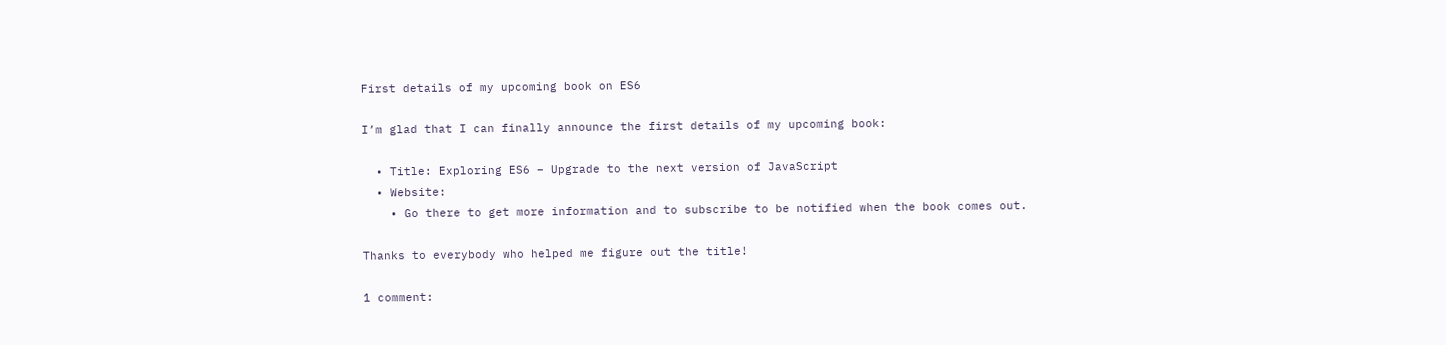First details of my upcoming book on ES6

I’m glad that I can finally announce the first details of my upcoming book:

  • Title: Exploring ES6 – Upgrade to the next version of JavaScript
  • Website:
    • Go there to get more information and to subscribe to be notified when the book comes out.

Thanks to everybody who helped me figure out the title!

1 comment: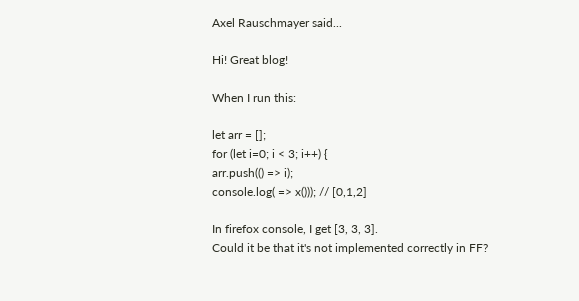Axel Rauschmayer said...

Hi! Great blog!

When I run this:

let arr = [];
for (let i=0; i < 3; i++) {
arr.push(() => i);
console.log( => x())); // [0,1,2]

In firefox console, I get [3, 3, 3].
Could it be that it's not implemented correctly in FF?